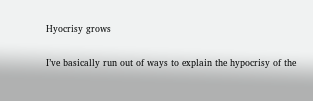Hyocrisy grows

I’ve basically run out of ways to explain the hypocrisy of the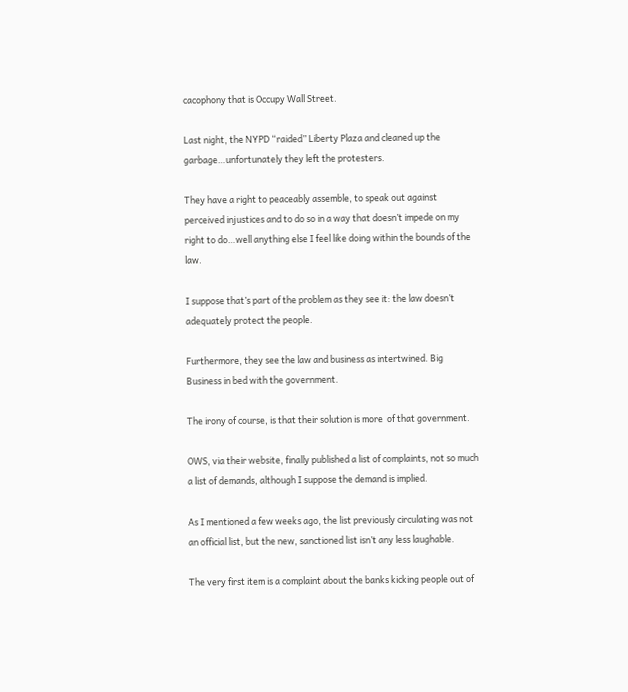cacophony that is Occupy Wall Street.

Last night, the NYPD “raided” Liberty Plaza and cleaned up the garbage…unfortunately they left the protesters.

They have a right to peaceably assemble, to speak out against perceived injustices and to do so in a way that doesn’t impede on my right to do…well anything else I feel like doing within the bounds of the law.

I suppose that’s part of the problem as they see it: the law doesn’t adequately protect the people.

Furthermore, they see the law and business as intertwined. Big Business in bed with the government.

The irony of course, is that their solution is more  of that government.

OWS, via their website, finally published a list of complaints, not so much a list of demands, although I suppose the demand is implied.

As I mentioned a few weeks ago, the list previously circulating was not an official list, but the new, sanctioned list isn’t any less laughable.

The very first item is a complaint about the banks kicking people out of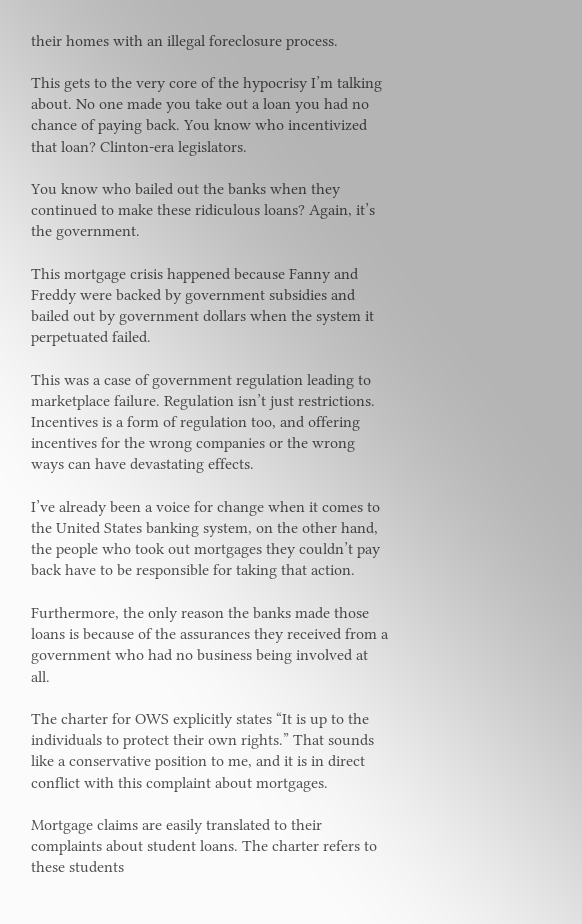their homes with an illegal foreclosure process.

This gets to the very core of the hypocrisy I’m talking about. No one made you take out a loan you had no chance of paying back. You know who incentivized that loan? Clinton-era legislators.

You know who bailed out the banks when they continued to make these ridiculous loans? Again, it’s the government.

This mortgage crisis happened because Fanny and Freddy were backed by government subsidies and bailed out by government dollars when the system it perpetuated failed.

This was a case of government regulation leading to marketplace failure. Regulation isn’t just restrictions. Incentives is a form of regulation too, and offering incentives for the wrong companies or the wrong ways can have devastating effects.

I’ve already been a voice for change when it comes to the United States banking system, on the other hand, the people who took out mortgages they couldn’t pay back have to be responsible for taking that action.

Furthermore, the only reason the banks made those loans is because of the assurances they received from a government who had no business being involved at all.

The charter for OWS explicitly states “It is up to the individuals to protect their own rights.” That sounds like a conservative position to me, and it is in direct conflict with this complaint about mortgages.

Mortgage claims are easily translated to their complaints about student loans. The charter refers to these students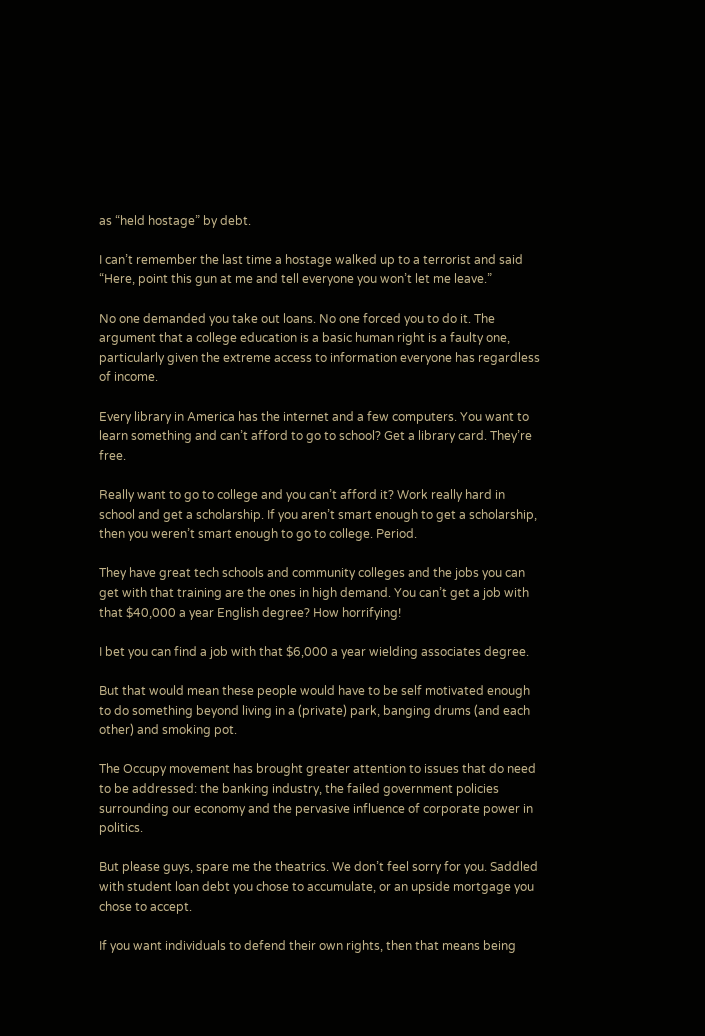as “held hostage” by debt.

I can’t remember the last time a hostage walked up to a terrorist and said “Here, point this gun at me and tell everyone you won’t let me leave.”

No one demanded you take out loans. No one forced you to do it. The argument that a college education is a basic human right is a faulty one, particularly given the extreme access to information everyone has regardless of income.

Every library in America has the internet and a few computers. You want to learn something and can’t afford to go to school? Get a library card. They’re free.

Really want to go to college and you can’t afford it? Work really hard in school and get a scholarship. If you aren’t smart enough to get a scholarship, then you weren’t smart enough to go to college. Period.

They have great tech schools and community colleges and the jobs you can get with that training are the ones in high demand. You can’t get a job with that $40,000 a year English degree? How horrifying!

I bet you can find a job with that $6,000 a year wielding associates degree.

But that would mean these people would have to be self motivated enough to do something beyond living in a (private) park, banging drums (and each other) and smoking pot.

The Occupy movement has brought greater attention to issues that do need to be addressed: the banking industry, the failed government policies surrounding our economy and the pervasive influence of corporate power in politics.

But please guys, spare me the theatrics. We don’t feel sorry for you. Saddled with student loan debt you chose to accumulate, or an upside mortgage you chose to accept.

If you want individuals to defend their own rights, then that means being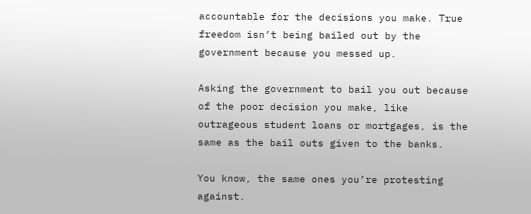accountable for the decisions you make. True freedom isn’t being bailed out by the government because you messed up.

Asking the government to bail you out because of the poor decision you make, like outrageous student loans or mortgages, is the same as the bail outs given to the banks.

You know, the same ones you’re protesting against.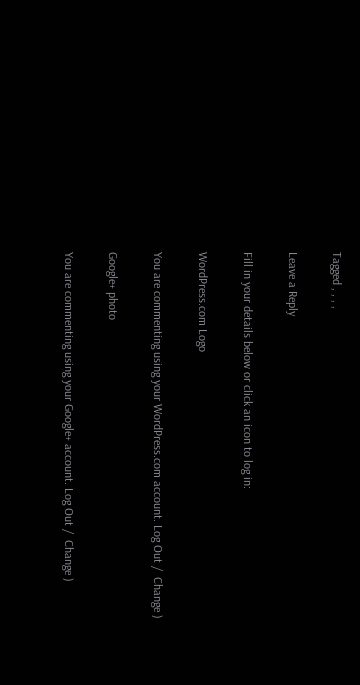Tagged , , , ,

Leave a Reply

Fill in your details below or click an icon to log in:

WordPress.com Logo

You are commenting using your WordPress.com account. Log Out /  Change )

Google+ photo

You are commenting using your Google+ account. Log Out /  Change )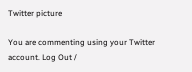Twitter picture

You are commenting using your Twitter account. Log Out /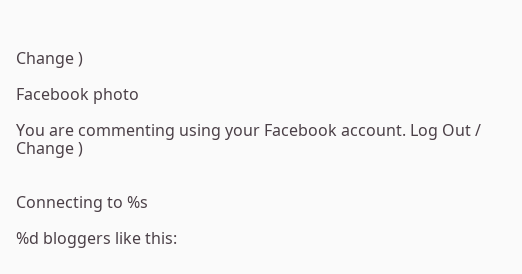Change )

Facebook photo

You are commenting using your Facebook account. Log Out /  Change )


Connecting to %s

%d bloggers like this: